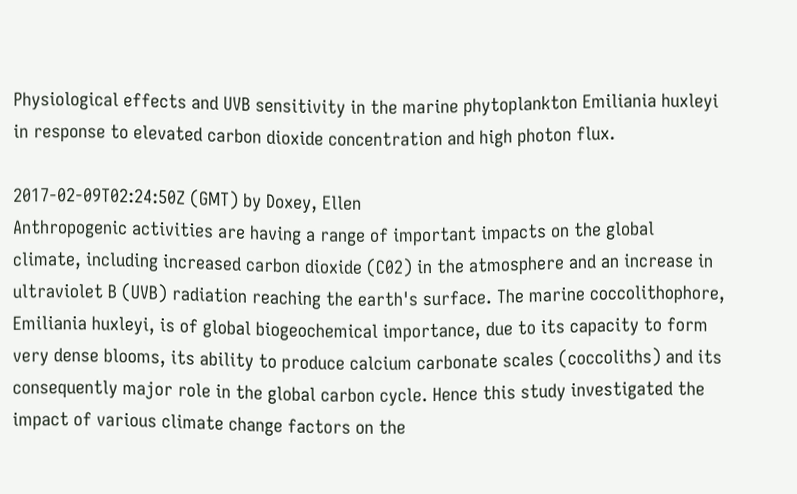Physiological effects and UVB sensitivity in the marine phytoplankton Emiliania huxleyi in response to elevated carbon dioxide concentration and high photon flux.

2017-02-09T02:24:50Z (GMT) by Doxey, Ellen
Anthropogenic activities are having a range of important impacts on the global climate, including increased carbon dioxide (C02) in the atmosphere and an increase in ultraviolet B (UVB) radiation reaching the earth's surface. The marine coccolithophore, Emiliania huxleyi, is of global biogeochemical importance, due to its capacity to form very dense blooms, its ability to produce calcium carbonate scales (coccoliths) and its consequently major role in the global carbon cycle. Hence this study investigated the impact of various climate change factors on the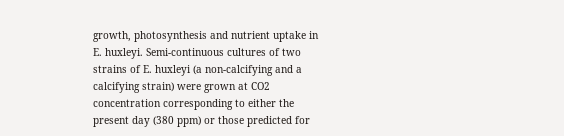growth, photosynthesis and nutrient uptake in E. huxleyi. Semi-continuous cultures of two strains of E. huxleyi (a non-calcifying and a calcifying strain) were grown at CO2 concentration corresponding to either the present day (380 ppm) or those predicted for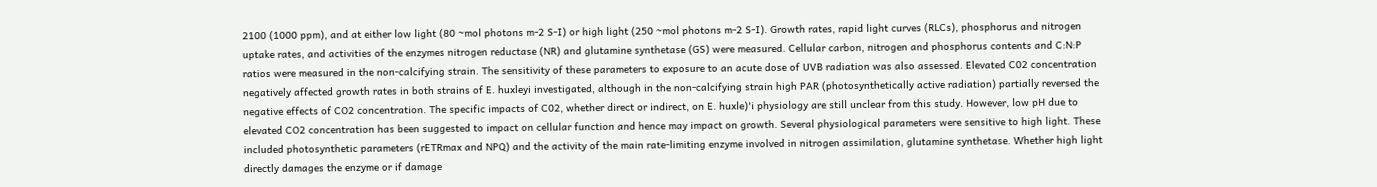2100 (1000 ppm), and at either low light (80 ~mol photons m-2 S-I) or high light (250 ~mol photons m-2 S-I). Growth rates, rapid light curves (RLCs), phosphorus and nitrogen uptake rates, and activities of the enzymes nitrogen reductase (NR) and glutamine synthetase (GS) were measured. Cellular carbon, nitrogen and phosphorus contents and C:N:P ratios were measured in the non-calcifying strain. The sensitivity of these parameters to exposure to an acute dose of UVB radiation was also assessed. Elevated C02 concentration negatively affected growth rates in both strains of E. huxleyi investigated, although in the non-calcifying strain high PAR (photosynthetically active radiation) partially reversed the negative effects of CO2 concentration. The specific impacts of C02, whether direct or indirect, on E. huxle)'i physiology are still unclear from this study. However, low pH due to elevated CO2 concentration has been suggested to impact on cellular function and hence may impact on growth. Several physiological parameters were sensitive to high light. These included photosynthetic parameters (rETRmax and NPQ) and the activity of the main rate-limiting enzyme involved in nitrogen assimilation, glutamine synthetase. Whether high light directly damages the enzyme or if damage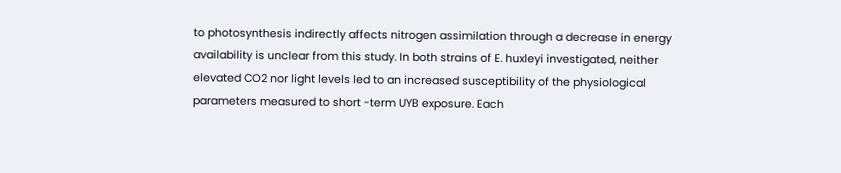to photosynthesis indirectly affects nitrogen assimilation through a decrease in energy availability is unclear from this study. In both strains of E. huxleyi investigated, neither elevated CO2 nor light levels led to an increased susceptibility of the physiological parameters measured to short -term UYB exposure. Each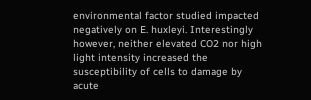environmental factor studied impacted negatively on E. huxleyi. Interestingly however, neither elevated CO2 nor high light intensity increased the susceptibility of cells to damage by acute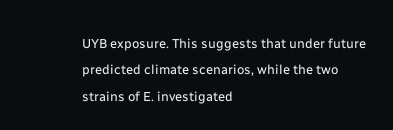UYB exposure. This suggests that under future predicted climate scenarios, while the two strains of E. investigated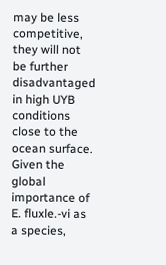may be less competitive, they will not be further disadvantaged in high UYB conditions close to the ocean surface. Given the global importance of E. fluxle.-vi as a species,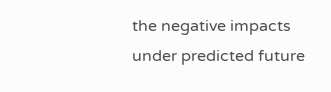the negative impacts under predicted future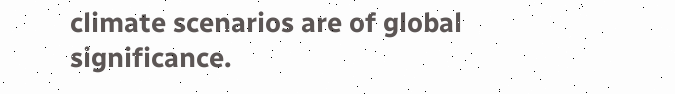climate scenarios are of global significance.